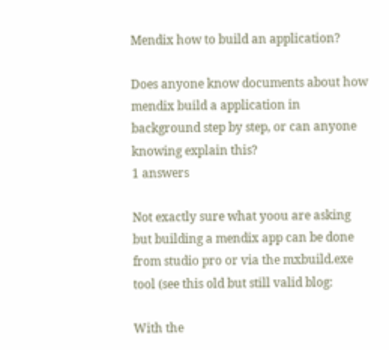Mendix how to build an application?

Does anyone know documents about how mendix build a application in background step by step, or can anyone knowing explain this?
1 answers

Not exactly sure what yoou are asking but building a mendix app can be done from studio pro or via the mxbuild.exe tool (see this old but still valid blog:

With the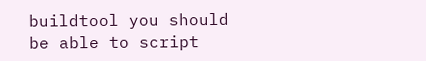buildtool you should be able to script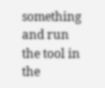something and run the tool in the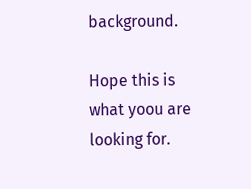background.

Hope this is what yoou are looking for.